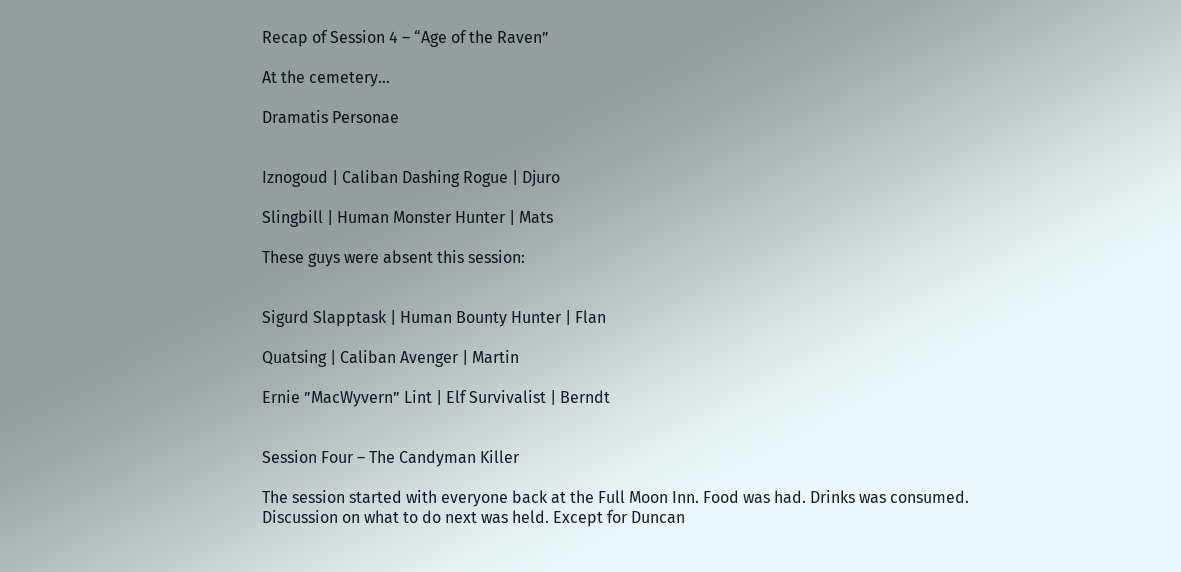Recap of Session 4 – “Age of the Raven”

At the cemetery…

Dramatis Personae


Iznogoud | Caliban Dashing Rogue | Djuro

Slingbill | Human Monster Hunter | Mats

These guys were absent this session:


Sigurd Slapptask | Human Bounty Hunter | Flan

Quatsing | Caliban Avenger | Martin

Ernie ”MacWyvern” Lint | Elf Survivalist | Berndt


Session Four – The Candyman Killer

The session started with everyone back at the Full Moon Inn. Food was had. Drinks was consumed. Discussion on what to do next was held. Except for Duncan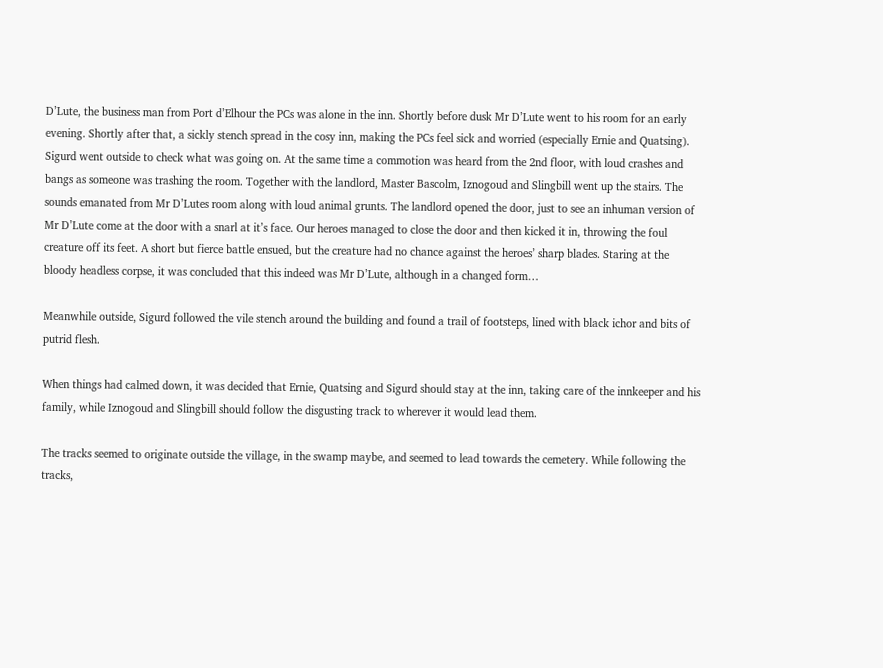D’Lute, the business man from Port d’Elhour the PCs was alone in the inn. Shortly before dusk Mr D’Lute went to his room for an early evening. Shortly after that, a sickly stench spread in the cosy inn, making the PCs feel sick and worried (especially Ernie and Quatsing). Sigurd went outside to check what was going on. At the same time a commotion was heard from the 2nd floor, with loud crashes and bangs as someone was trashing the room. Together with the landlord, Master Bascolm, Iznogoud and Slingbill went up the stairs. The sounds emanated from Mr D’Lutes room along with loud animal grunts. The landlord opened the door, just to see an inhuman version of Mr D’Lute come at the door with a snarl at it’s face. Our heroes managed to close the door and then kicked it in, throwing the foul creature off its feet. A short but fierce battle ensued, but the creature had no chance against the heroes’ sharp blades. Staring at the bloody headless corpse, it was concluded that this indeed was Mr D’Lute, although in a changed form…

Meanwhile outside, Sigurd followed the vile stench around the building and found a trail of footsteps, lined with black ichor and bits of putrid flesh.

When things had calmed down, it was decided that Ernie, Quatsing and Sigurd should stay at the inn, taking care of the innkeeper and his family, while Iznogoud and Slingbill should follow the disgusting track to wherever it would lead them.

The tracks seemed to originate outside the village, in the swamp maybe, and seemed to lead towards the cemetery. While following the tracks,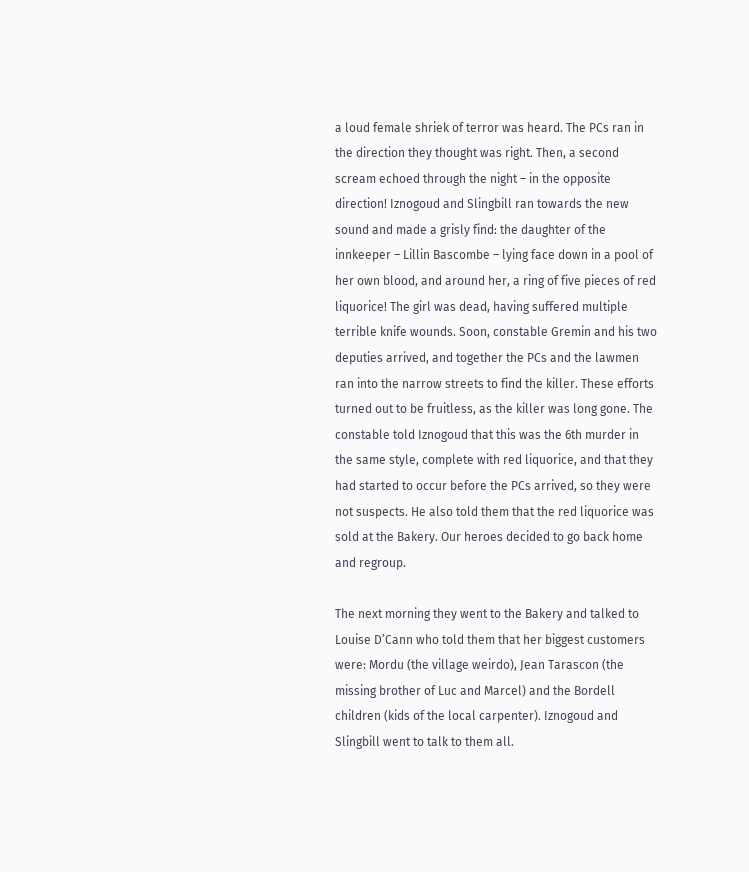a loud female shriek of terror was heard. The PCs ran in the direction they thought was right. Then, a second scream echoed through the night – in the opposite direction! Iznogoud and Slingbill ran towards the new sound and made a grisly find: the daughter of the innkeeper – Lillin Bascombe – lying face down in a pool of her own blood, and around her, a ring of five pieces of red liquorice! The girl was dead, having suffered multiple terrible knife wounds. Soon, constable Gremin and his two deputies arrived, and together the PCs and the lawmen ran into the narrow streets to find the killer. These efforts turned out to be fruitless, as the killer was long gone. The constable told Iznogoud that this was the 6th murder in the same style, complete with red liquorice, and that they had started to occur before the PCs arrived, so they were not suspects. He also told them that the red liquorice was sold at the Bakery. Our heroes decided to go back home and regroup.

The next morning they went to the Bakery and talked to Louise D’Cann who told them that her biggest customers were: Mordu (the village weirdo), Jean Tarascon (the missing brother of Luc and Marcel) and the Bordell children (kids of the local carpenter). Iznogoud and Slingbill went to talk to them all.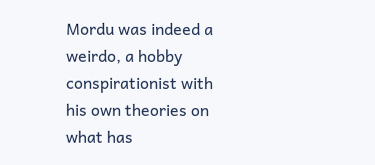Mordu was indeed a weirdo, a hobby conspirationist with his own theories on what has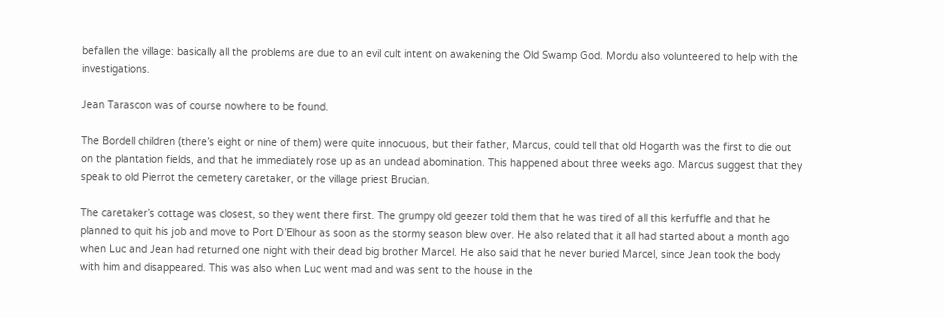befallen the village: basically all the problems are due to an evil cult intent on awakening the Old Swamp God. Mordu also volunteered to help with the investigations.

Jean Tarascon was of course nowhere to be found.

The Bordell children (there’s eight or nine of them) were quite innocuous, but their father, Marcus, could tell that old Hogarth was the first to die out on the plantation fields, and that he immediately rose up as an undead abomination. This happened about three weeks ago. Marcus suggest that they speak to old Pierrot the cemetery caretaker, or the village priest Brucian.

The caretaker’s cottage was closest, so they went there first. The grumpy old geezer told them that he was tired of all this kerfuffle and that he planned to quit his job and move to Port D’Elhour as soon as the stormy season blew over. He also related that it all had started about a month ago when Luc and Jean had returned one night with their dead big brother Marcel. He also said that he never buried Marcel, since Jean took the body with him and disappeared. This was also when Luc went mad and was sent to the house in the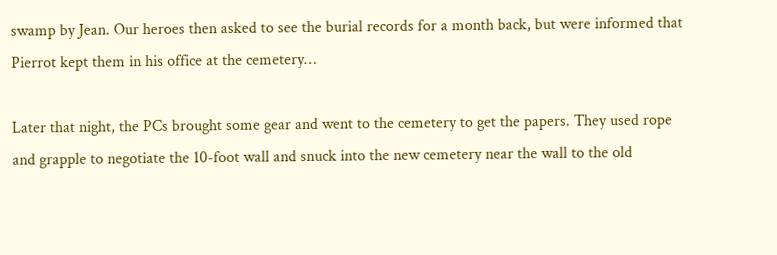swamp by Jean. Our heroes then asked to see the burial records for a month back, but were informed that Pierrot kept them in his office at the cemetery…

Later that night, the PCs brought some gear and went to the cemetery to get the papers. They used rope and grapple to negotiate the 10-foot wall and snuck into the new cemetery near the wall to the old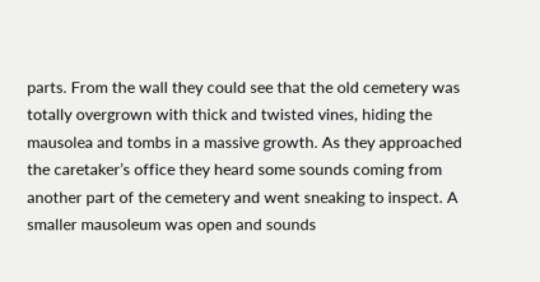parts. From the wall they could see that the old cemetery was totally overgrown with thick and twisted vines, hiding the mausolea and tombs in a massive growth. As they approached the caretaker’s office they heard some sounds coming from another part of the cemetery and went sneaking to inspect. A smaller mausoleum was open and sounds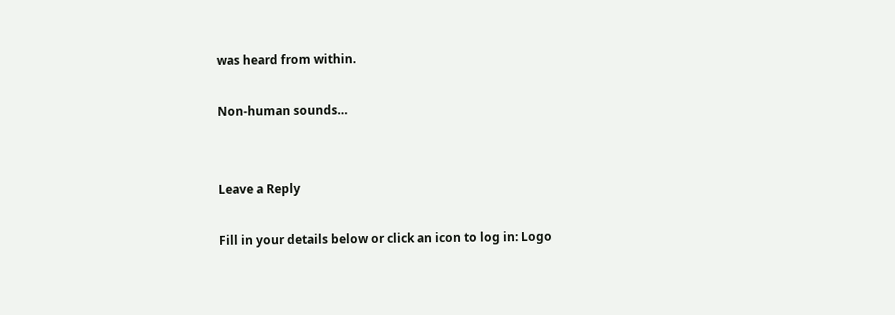was heard from within.

Non-human sounds…


Leave a Reply

Fill in your details below or click an icon to log in: Logo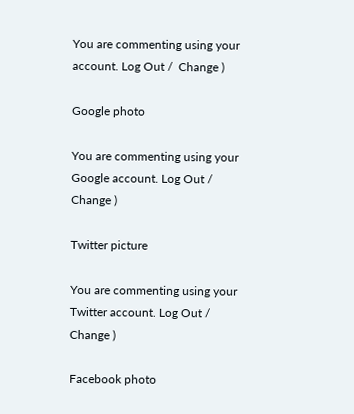You are commenting using your account. Log Out /  Change )

Google photo

You are commenting using your Google account. Log Out /  Change )

Twitter picture

You are commenting using your Twitter account. Log Out /  Change )

Facebook photo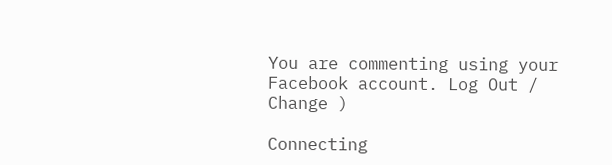You are commenting using your Facebook account. Log Out /  Change )

Connecting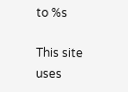to %s

This site uses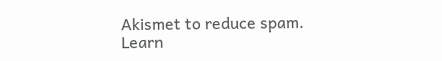Akismet to reduce spam. Learn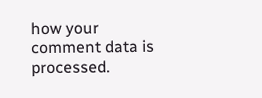how your comment data is processed.